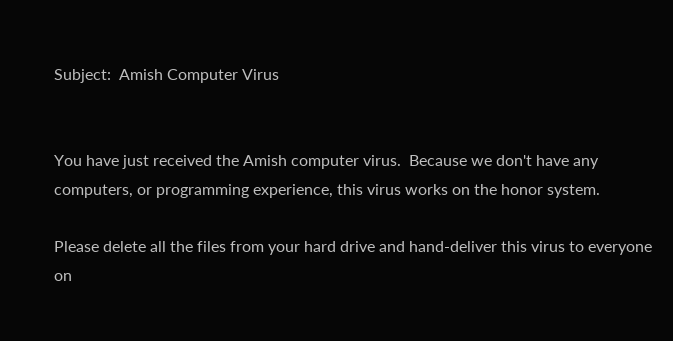Subject:  Amish Computer Virus


You have just received the Amish computer virus.  Because we don't have any computers, or programming experience, this virus works on the honor system.

Please delete all the files from your hard drive and hand-deliver this virus to everyone on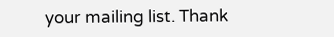your mailing list. Thank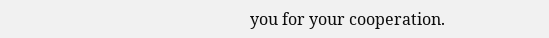you for your cooperation.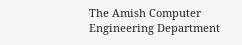The Amish Computer Engineering Department